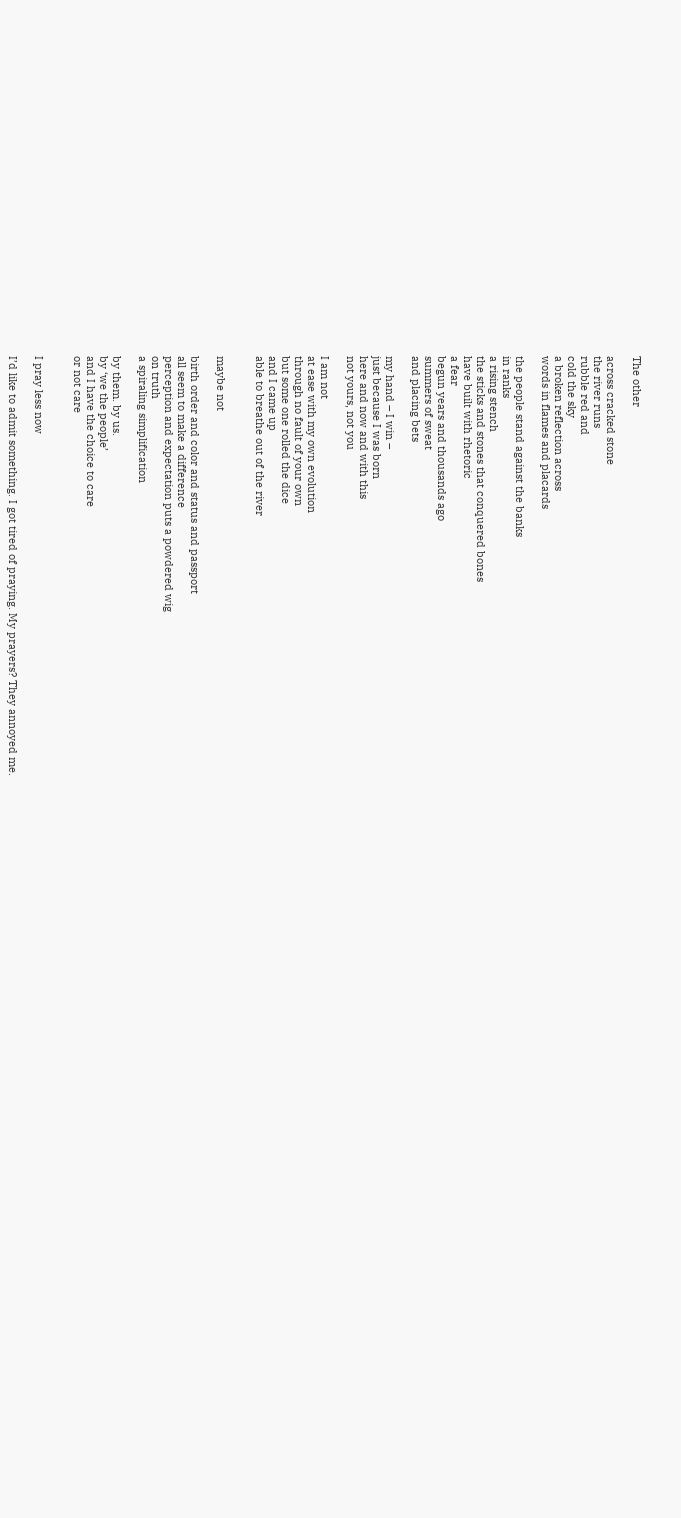The other

across cracked stone
the river runs
rubble red and
cold the sky
a broken reflection across
words in flames and placards

the people stand against the banks
in ranks
a rising stench
the sticks and stones that conquered bones
have built with rhetoric
a fear
begun years and thousands ago
summers of sweat
and placing bets

my hand – I win –
just because I was born
here and now and with this
not yours, not you

I am not
at ease with my own evolution
through no fault of your own
but some one rolled the dice
and I came up
able to breathe out of the river


maybe not

birth order and color and status and passport
all seem to make a difference
perception and expectation puts a powdered wig
on truth
a spiraling simplification

by them. by us.
by ‘we the people’
and I have the choice to care
or not care


I pray less now

I’d like to admit something. I got tired of praying. My prayers? They annoyed me.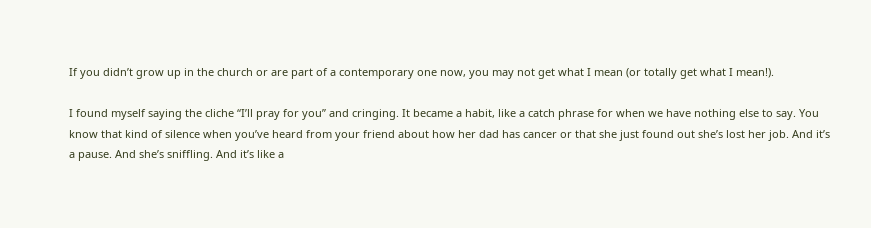If you didn’t grow up in the church or are part of a contemporary one now, you may not get what I mean (or totally get what I mean!).

I found myself saying the cliche “I’ll pray for you” and cringing. It became a habit, like a catch phrase for when we have nothing else to say. You know that kind of silence when you’ve heard from your friend about how her dad has cancer or that she just found out she’s lost her job. And it’s a pause. And she’s sniffling. And it’s like a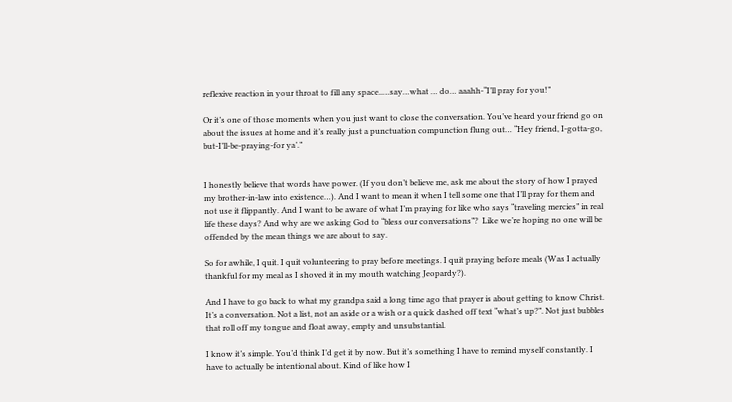reflexive reaction in your throat to fill any space..…say…what … do… aaahh-“I’ll pray for you!”

Or it’s one of those moments when you just want to close the conversation. You’ve heard your friend go on about the issues at home and it’s really just a punctuation compunction flung out… “Hey friend, I-gotta-go, but-I’ll-be-praying-for ya’.”


I honestly believe that words have power. (If you don’t believe me, ask me about the story of how I prayed my brother-in-law into existence…). And I want to mean it when I tell some one that I’ll pray for them and not use it flippantly. And I want to be aware of what I’m praying for like who says “traveling mercies” in real life these days? And why are we asking God to “bless our conversations”?  Like we’re hoping no one will be offended by the mean things we are about to say.

So for awhile, I quit. I quit volunteering to pray before meetings. I quit praying before meals (Was I actually thankful for my meal as I shoved it in my mouth watching Jeopardy?).

And I have to go back to what my grandpa said a long time ago that prayer is about getting to know Christ. It’s a conversation. Not a list, not an aside or a wish or a quick dashed off text “what’s up?”. Not just bubbles that roll off my tongue and float away, empty and unsubstantial.

I know it’s simple. You’d think I’d get it by now. But it’s something I have to remind myself constantly. I have to actually be intentional about. Kind of like how I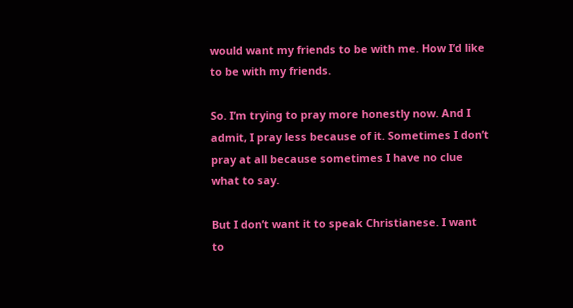would want my friends to be with me. How I’d like to be with my friends.

So. I’m trying to pray more honestly now. And I admit, I pray less because of it. Sometimes I don’t pray at all because sometimes I have no clue what to say.

But I don’t want it to speak Christianese. I want to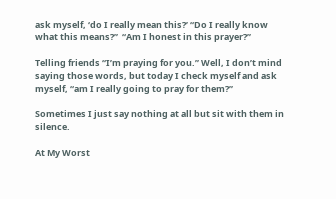ask myself, ‘do I really mean this?’ “Do I really know what this means?”  “Am I honest in this prayer?”

Telling friends “I’m praying for you.” Well, I don’t mind saying those words, but today I check myself and ask myself, “am I really going to pray for them?”

Sometimes I just say nothing at all but sit with them in silence.

At My Worst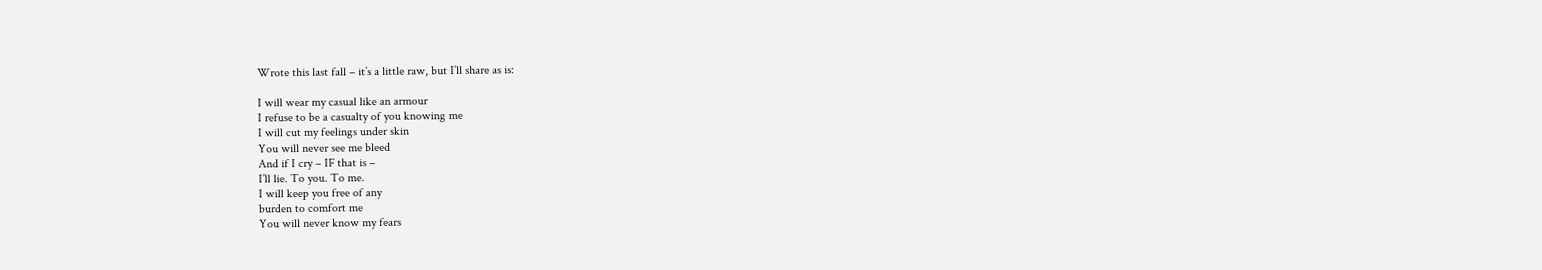Wrote this last fall – it’s a little raw, but I’ll share as is:

I will wear my casual like an armour
I refuse to be a casualty of you knowing me
I will cut my feelings under skin
You will never see me bleed
And if I cry – IF that is –
I’ll lie. To you. To me.
I will keep you free of any
burden to comfort me
You will never know my fears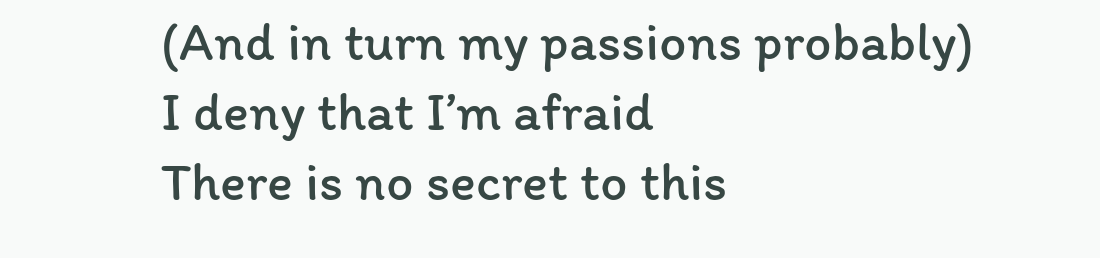(And in turn my passions probably)
I deny that I’m afraid
There is no secret to this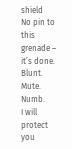shield
No pin to this grenade – it’s done.
Blunt. Mute. Numb.
I will protect you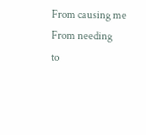From causing me
From needing
to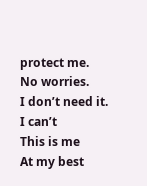protect me.
No worries.
I don’t need it.
I can’t
This is me
At my best